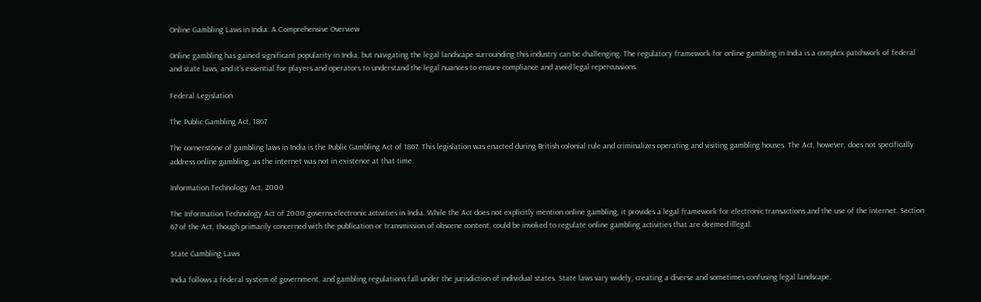Online Gambling Laws in India: A Comprehensive Overview

Online gambling has gained significant popularity in India, but navigating the legal landscape surrounding this industry can be challenging. The regulatory framework for online gambling in India is a complex patchwork of federal and state laws, and it’s essential for players and operators to understand the legal nuances to ensure compliance and avoid legal repercussions.

Federal Legislation

The Public Gambling Act, 1867

The cornerstone of gambling laws in India is the Public Gambling Act of 1867. This legislation was enacted during British colonial rule and criminalizes operating and visiting gambling houses. The Act, however, does not specifically address online gambling, as the internet was not in existence at that time.

Information Technology Act, 2000

The Information Technology Act of 2000 governs electronic activities in India. While the Act does not explicitly mention online gambling, it provides a legal framework for electronic transactions and the use of the internet. Section 67 of the Act, though primarily concerned with the publication or transmission of obscene content, could be invoked to regulate online gambling activities that are deemed illegal.

State Gambling Laws

India follows a federal system of government, and gambling regulations fall under the jurisdiction of individual states. State laws vary widely, creating a diverse and sometimes confusing legal landscape.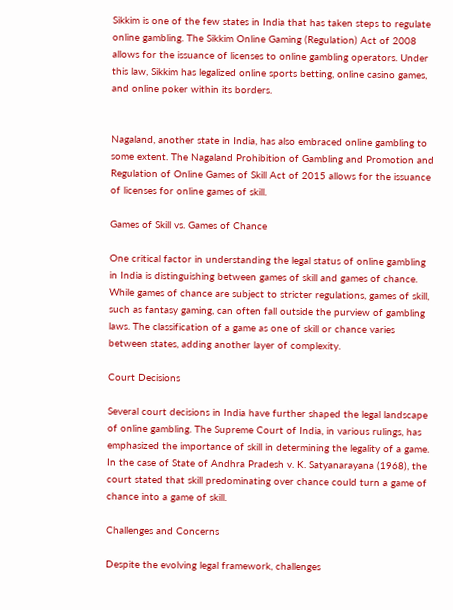Sikkim is one of the few states in India that has taken steps to regulate online gambling. The Sikkim Online Gaming (Regulation) Act of 2008 allows for the issuance of licenses to online gambling operators. Under this law, Sikkim has legalized online sports betting, online casino games, and online poker within its borders.


Nagaland, another state in India, has also embraced online gambling to some extent. The Nagaland Prohibition of Gambling and Promotion and Regulation of Online Games of Skill Act of 2015 allows for the issuance of licenses for online games of skill.

Games of Skill vs. Games of Chance

One critical factor in understanding the legal status of online gambling in India is distinguishing between games of skill and games of chance. While games of chance are subject to stricter regulations, games of skill, such as fantasy gaming, can often fall outside the purview of gambling laws. The classification of a game as one of skill or chance varies between states, adding another layer of complexity.

Court Decisions

Several court decisions in India have further shaped the legal landscape of online gambling. The Supreme Court of India, in various rulings, has emphasized the importance of skill in determining the legality of a game. In the case of State of Andhra Pradesh v. K. Satyanarayana (1968), the court stated that skill predominating over chance could turn a game of chance into a game of skill.

Challenges and Concerns

Despite the evolving legal framework, challenges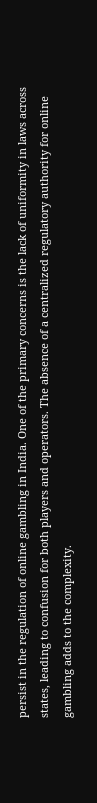persist in the regulation of online gambling in India. One of the primary concerns is the lack of uniformity in laws across states, leading to confusion for both players and operators. The absence of a centralized regulatory authority for online gambling adds to the complexity.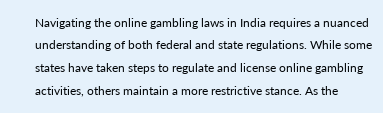Navigating the online gambling laws in India requires a nuanced understanding of both federal and state regulations. While some states have taken steps to regulate and license online gambling activities, others maintain a more restrictive stance. As the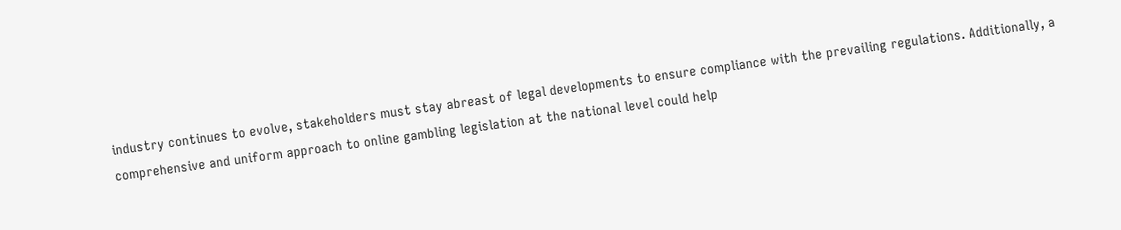industry continues to evolve, stakeholders must stay abreast of legal developments to ensure compliance with the prevailing regulations. Additionally, a comprehensive and uniform approach to online gambling legislation at the national level could help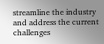streamline the industry and address the current challenges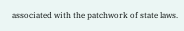associated with the patchwork of state laws.